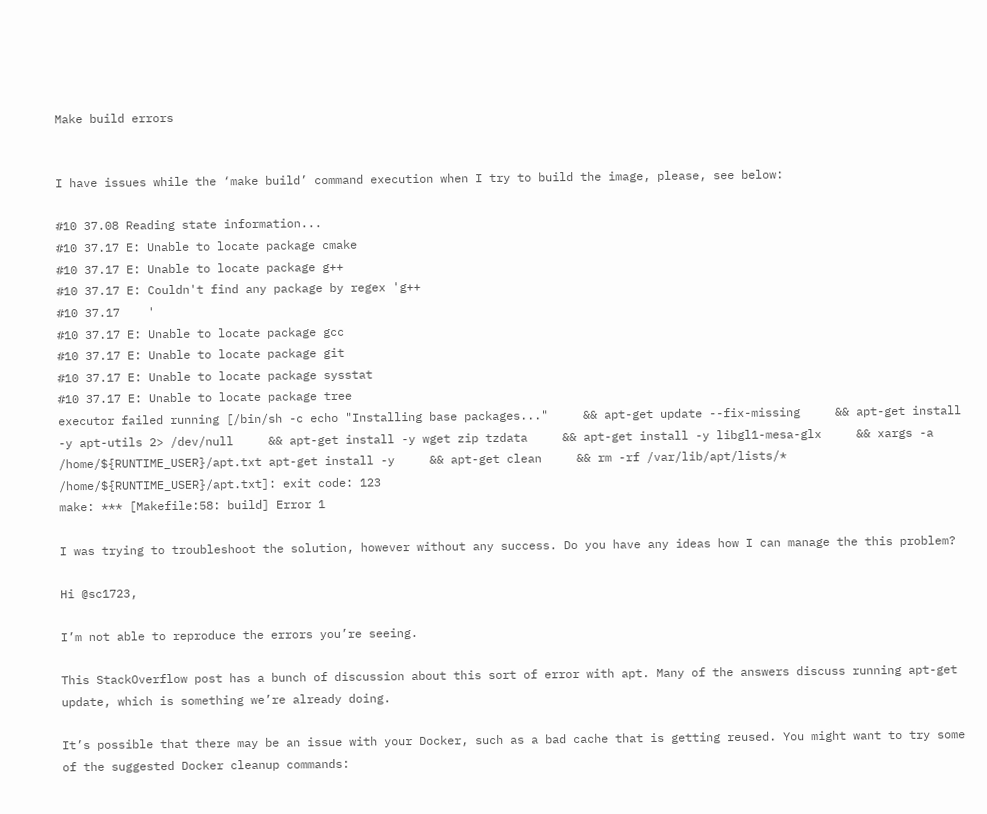Make build errors


I have issues while the ‘make build’ command execution when I try to build the image, please, see below:

#10 37.08 Reading state information...
#10 37.17 E: Unable to locate package cmake
#10 37.17 E: Unable to locate package g++
#10 37.17 E: Couldn't find any package by regex 'g++
#10 37.17    '
#10 37.17 E: Unable to locate package gcc
#10 37.17 E: Unable to locate package git
#10 37.17 E: Unable to locate package sysstat
#10 37.17 E: Unable to locate package tree
executor failed running [/bin/sh -c echo "Installing base packages..."     && apt-get update --fix-missing     && apt-get install -y apt-utils 2> /dev/null     && apt-get install -y wget zip tzdata     && apt-get install -y libgl1-mesa-glx     && xargs -a /home/${RUNTIME_USER}/apt.txt apt-get install -y     && apt-get clean     && rm -rf /var/lib/apt/lists/* /home/${RUNTIME_USER}/apt.txt]: exit code: 123
make: *** [Makefile:58: build] Error 1

I was trying to troubleshoot the solution, however without any success. Do you have any ideas how I can manage the this problem?

Hi @sc1723,

I’m not able to reproduce the errors you’re seeing.

This StackOverflow post has a bunch of discussion about this sort of error with apt. Many of the answers discuss running apt-get update, which is something we’re already doing.

It’s possible that there may be an issue with your Docker, such as a bad cache that is getting reused. You might want to try some of the suggested Docker cleanup commands: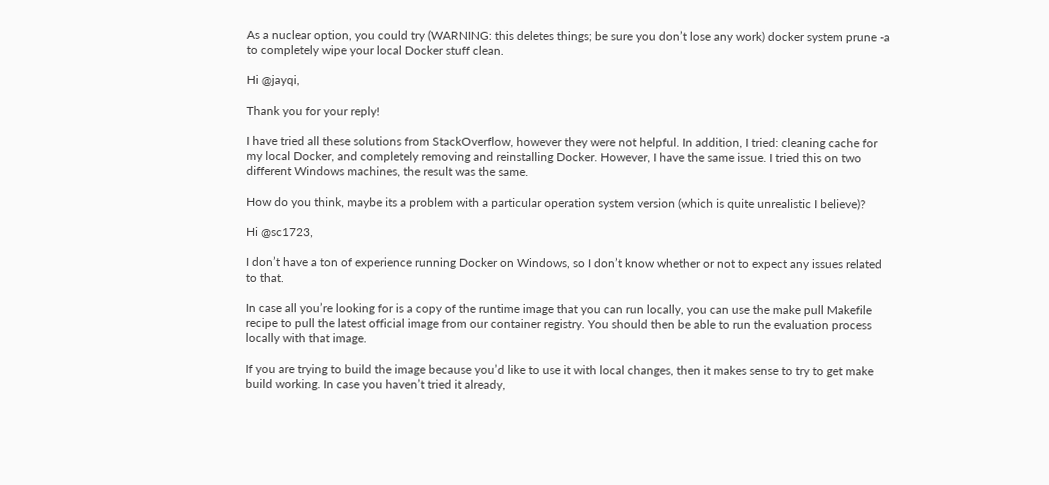As a nuclear option, you could try (WARNING: this deletes things; be sure you don’t lose any work) docker system prune -a to completely wipe your local Docker stuff clean.

Hi @jayqi,

Thank you for your reply!

I have tried all these solutions from StackOverflow, however they were not helpful. In addition, I tried: cleaning cache for my local Docker, and completely removing and reinstalling Docker. However, I have the same issue. I tried this on two different Windows machines, the result was the same.

How do you think, maybe its a problem with a particular operation system version (which is quite unrealistic I believe)?

Hi @sc1723,

I don’t have a ton of experience running Docker on Windows, so I don’t know whether or not to expect any issues related to that.

In case all you’re looking for is a copy of the runtime image that you can run locally, you can use the make pull Makefile recipe to pull the latest official image from our container registry. You should then be able to run the evaluation process locally with that image.

If you are trying to build the image because you’d like to use it with local changes, then it makes sense to try to get make build working. In case you haven’t tried it already,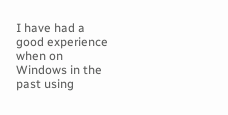I have had a good experience when on Windows in the past using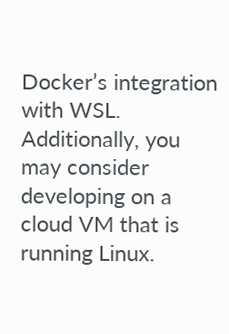Docker’s integration with WSL. Additionally, you may consider developing on a cloud VM that is running Linux.